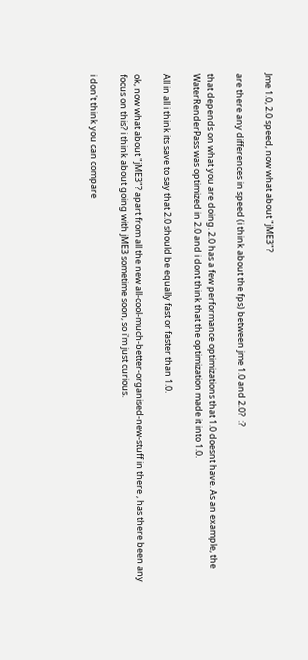Jme 1.0, 2.0 speed, now what about "jME3"?

are there any differences in speed (i think about the fps) between jme 1.0 and 2.0?  :?

that depends on what you are doing. 2.0 has a few performance optimizations that 1.0 doesnt have. As an example, the WaterRenderPass was optimized in 2.0 and i dont think that the optimization made it into 1.0.

All in all i think its save to say that 2.0 should be equally fast or faster than 1.0.

ok, now what about "jME3"? apart from all the new all-cool-much-better-organised-new-stuff in there , has there been any focus on this? i think about going with jME3 sometime soon, so i'm just curious.

i don't think you can compare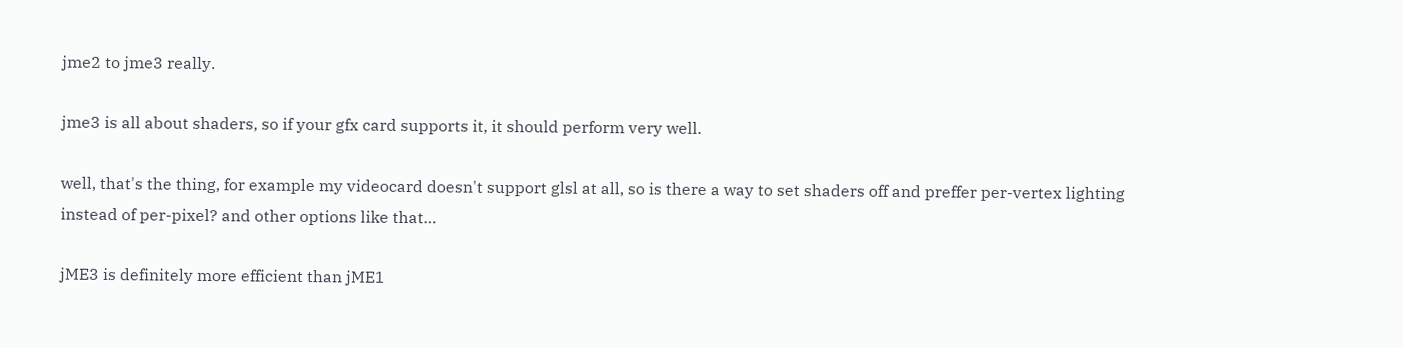jme2 to jme3 really.

jme3 is all about shaders, so if your gfx card supports it, it should perform very well.

well, that's the thing, for example my videocard doesn't support glsl at all, so is there a way to set shaders off and preffer per-vertex lighting instead of per-pixel? and other options like that…

jME3 is definitely more efficient than jME1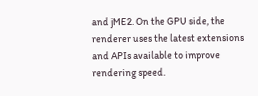and jME2. On the GPU side, the renderer uses the latest extensions and APIs available to improve rendering speed.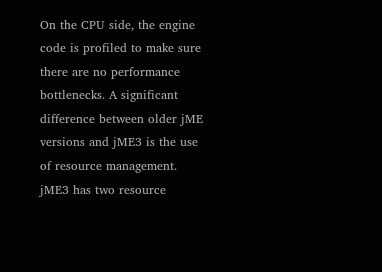On the CPU side, the engine code is profiled to make sure there are no performance bottlenecks. A significant difference between older jME versions and jME3 is the use of resource management. jME3 has two resource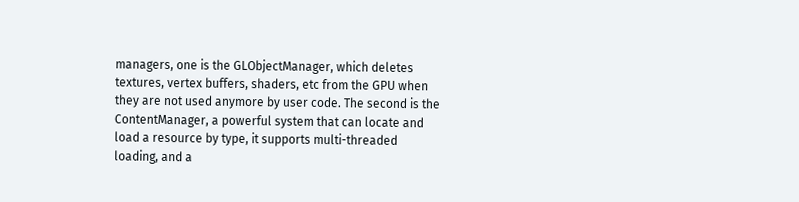managers, one is the GLObjectManager, which deletes textures, vertex buffers, shaders, etc from the GPU when they are not used anymore by user code. The second is the ContentManager, a powerful system that can locate and load a resource by type, it supports multi-threaded loading, and a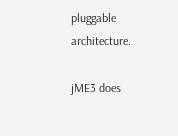pluggable architecture.

jME3 does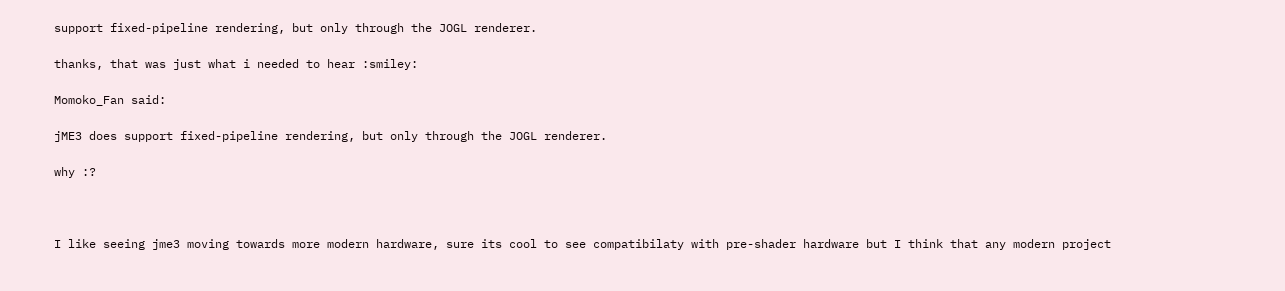support fixed-pipeline rendering, but only through the JOGL renderer.

thanks, that was just what i needed to hear :smiley:

Momoko_Fan said:

jME3 does support fixed-pipeline rendering, but only through the JOGL renderer.

why :?



I like seeing jme3 moving towards more modern hardware, sure its cool to see compatibilaty with pre-shader hardware but I think that any modern project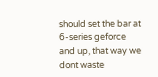should set the bar at 6-series geforce and up, that way we dont waste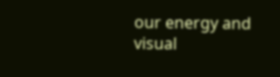our energy and visual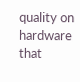quality on hardware that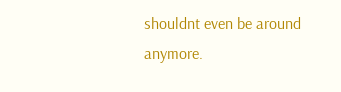shouldnt even be around anymore.